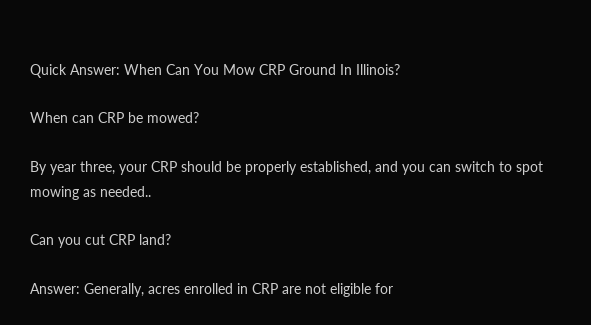Quick Answer: When Can You Mow CRP Ground In Illinois?

When can CRP be mowed?

By year three, your CRP should be properly established, and you can switch to spot mowing as needed..

Can you cut CRP land?

Answer: Generally, acres enrolled in CRP are not eligible for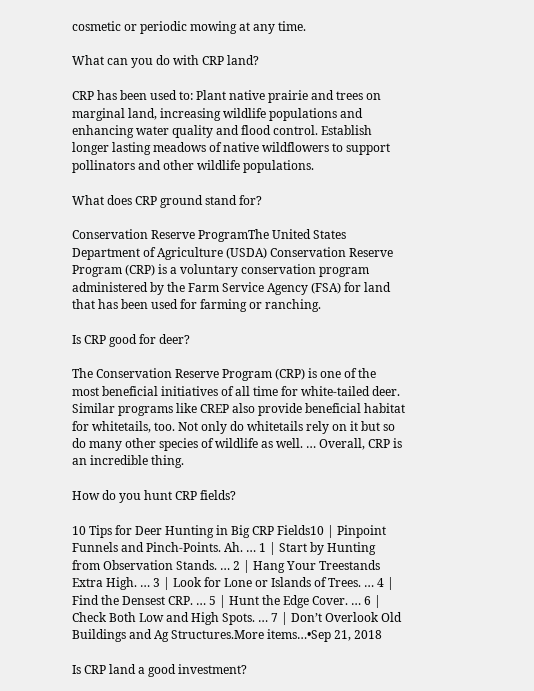cosmetic or periodic mowing at any time.

What can you do with CRP land?

CRP has been used to: Plant native prairie and trees on marginal land, increasing wildlife populations and enhancing water quality and flood control. Establish longer lasting meadows of native wildflowers to support pollinators and other wildlife populations.

What does CRP ground stand for?

Conservation Reserve ProgramThe United States Department of Agriculture (USDA) Conservation Reserve Program (CRP) is a voluntary conservation program administered by the Farm Service Agency (FSA) for land that has been used for farming or ranching.

Is CRP good for deer?

The Conservation Reserve Program (CRP) is one of the most beneficial initiatives of all time for white-tailed deer. Similar programs like CREP also provide beneficial habitat for whitetails, too. Not only do whitetails rely on it but so do many other species of wildlife as well. … Overall, CRP is an incredible thing.

How do you hunt CRP fields?

10 Tips for Deer Hunting in Big CRP Fields10 | Pinpoint Funnels and Pinch-Points. Ah. … 1 | Start by Hunting from Observation Stands. … 2 | Hang Your Treestands Extra High. … 3 | Look for Lone or Islands of Trees. … 4 | Find the Densest CRP. … 5 | Hunt the Edge Cover. … 6 | Check Both Low and High Spots. … 7 | Don’t Overlook Old Buildings and Ag Structures.More items…•Sep 21, 2018

Is CRP land a good investment?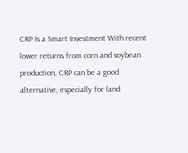CRP Is a Smart Investment With recent lower returns from corn and soybean production, CRP can be a good alternative, especially for land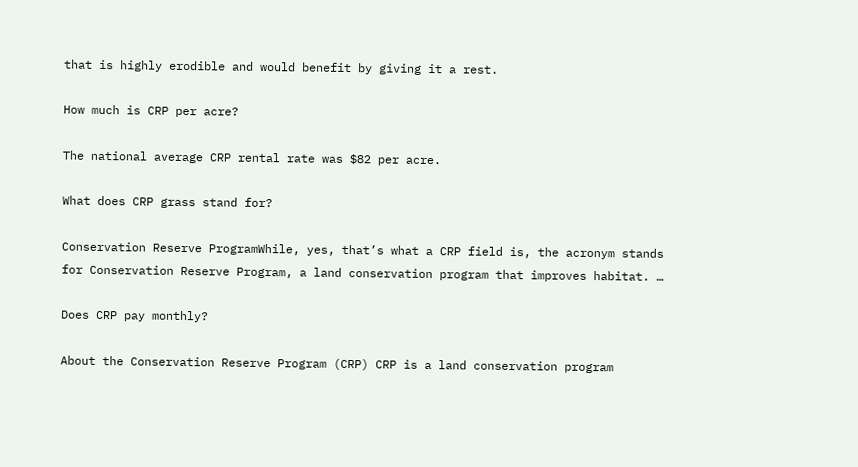that is highly erodible and would benefit by giving it a rest.

How much is CRP per acre?

The national average CRP rental rate was $82 per acre.

What does CRP grass stand for?

Conservation Reserve ProgramWhile, yes, that’s what a CRP field is, the acronym stands for Conservation Reserve Program, a land conservation program that improves habitat. …

Does CRP pay monthly?

About the Conservation Reserve Program (CRP) CRP is a land conservation program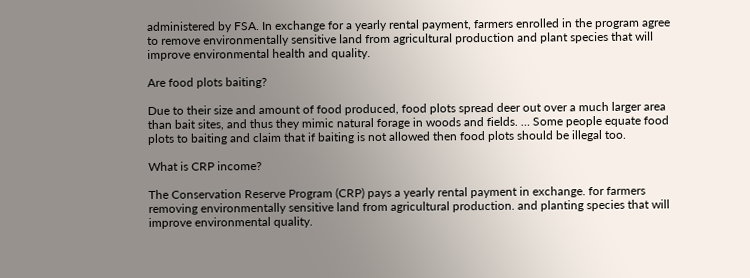administered by FSA. In exchange for a yearly rental payment, farmers enrolled in the program agree to remove environmentally sensitive land from agricultural production and plant species that will improve environmental health and quality.

Are food plots baiting?

Due to their size and amount of food produced, food plots spread deer out over a much larger area than bait sites, and thus they mimic natural forage in woods and fields. … Some people equate food plots to baiting and claim that if baiting is not allowed then food plots should be illegal too.

What is CRP income?

The Conservation Reserve Program (CRP) pays a yearly rental payment in exchange. for farmers removing environmentally sensitive land from agricultural production. and planting species that will improve environmental quality.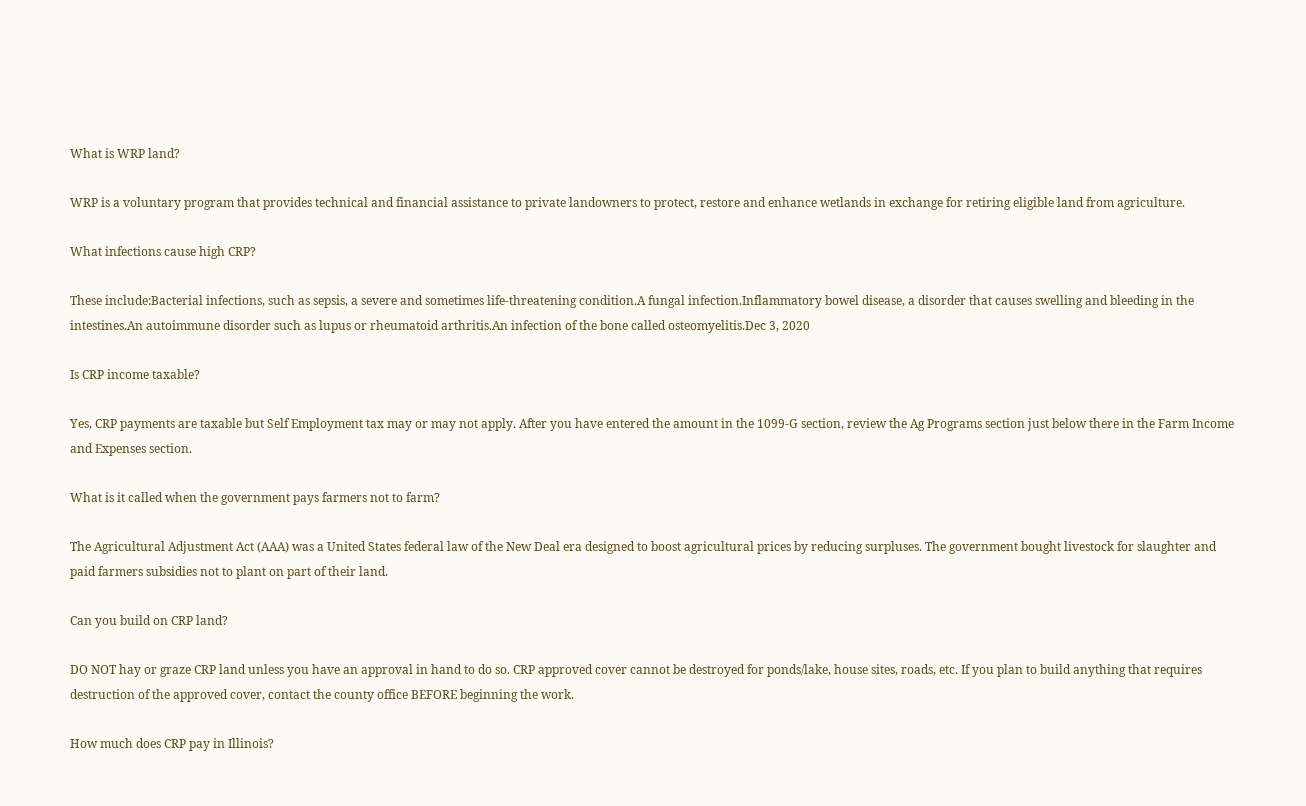What is WRP land?

WRP is a voluntary program that provides technical and financial assistance to private landowners to protect, restore and enhance wetlands in exchange for retiring eligible land from agriculture.

What infections cause high CRP?

These include:Bacterial infections, such as sepsis, a severe and sometimes life-threatening condition.A fungal infection.Inflammatory bowel disease, a disorder that causes swelling and bleeding in the intestines.An autoimmune disorder such as lupus or rheumatoid arthritis.An infection of the bone called osteomyelitis.Dec 3, 2020

Is CRP income taxable?

Yes, CRP payments are taxable but Self Employment tax may or may not apply. After you have entered the amount in the 1099-G section, review the Ag Programs section just below there in the Farm Income and Expenses section.

What is it called when the government pays farmers not to farm?

The Agricultural Adjustment Act (AAA) was a United States federal law of the New Deal era designed to boost agricultural prices by reducing surpluses. The government bought livestock for slaughter and paid farmers subsidies not to plant on part of their land.

Can you build on CRP land?

DO NOT hay or graze CRP land unless you have an approval in hand to do so. CRP approved cover cannot be destroyed for ponds/lake, house sites, roads, etc. If you plan to build anything that requires destruction of the approved cover, contact the county office BEFORE beginning the work.

How much does CRP pay in Illinois?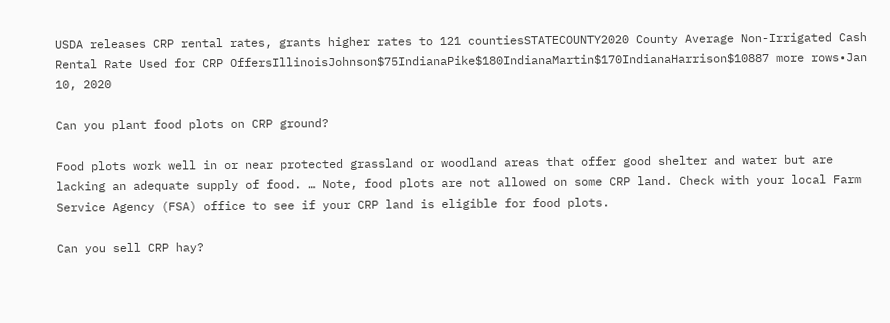USDA releases CRP rental rates, grants higher rates to 121 countiesSTATECOUNTY2020 County Average Non-Irrigated Cash Rental Rate Used for CRP OffersIllinoisJohnson$75IndianaPike$180IndianaMartin$170IndianaHarrison$10887 more rows•Jan 10, 2020

Can you plant food plots on CRP ground?

Food plots work well in or near protected grassland or woodland areas that offer good shelter and water but are lacking an adequate supply of food. … Note, food plots are not allowed on some CRP land. Check with your local Farm Service Agency (FSA) office to see if your CRP land is eligible for food plots.

Can you sell CRP hay?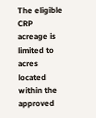The eligible CRP acreage is limited to acres located within the approved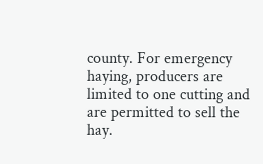county. For emergency haying, producers are limited to one cutting and are permitted to sell the hay.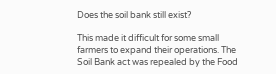Does the soil bank still exist?

This made it difficult for some small farmers to expand their operations. The Soil Bank act was repealed by the Food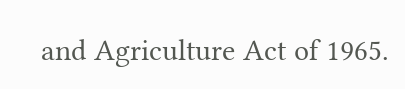and Agriculture Act of 1965.